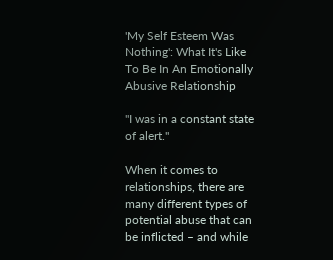'My Self Esteem Was Nothing': What It's Like To Be In An Emotionally Abusive Relationship

"I was in a constant state of alert."

When it comes to relationships, there are many different types of potential abuse that can be inflicted – and while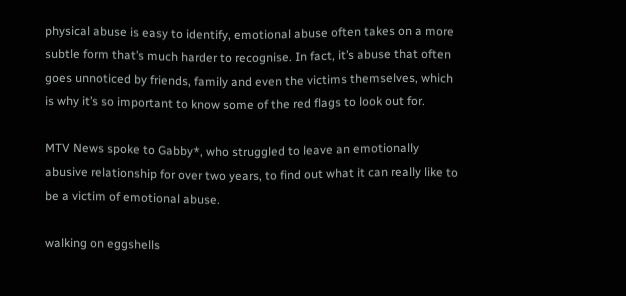physical abuse is easy to identify, emotional abuse often takes on a more subtle form that’s much harder to recognise. In fact, it’s abuse that often goes unnoticed by friends, family and even the victims themselves, which is why it’s so important to know some of the red flags to look out for.

MTV News spoke to Gabby*, who struggled to leave an emotionally abusive relationship for over two years, to find out what it can really like to be a victim of emotional abuse.

walking on eggshells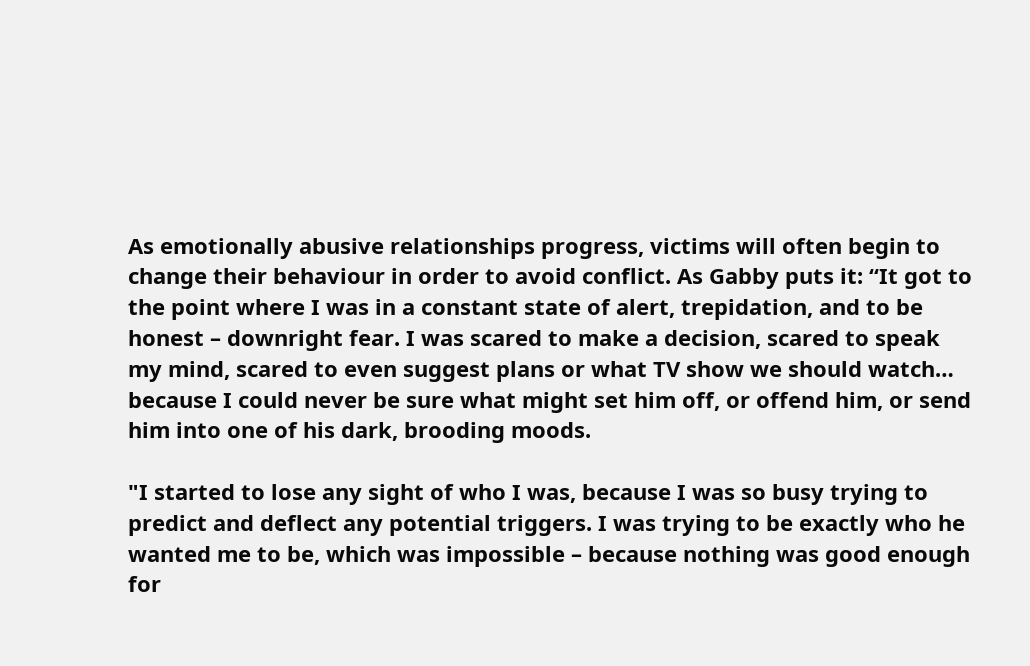As emotionally abusive relationships progress, victims will often begin to change their behaviour in order to avoid conflict. As Gabby puts it: “It got to the point where I was in a constant state of alert, trepidation, and to be honest – downright fear. I was scared to make a decision, scared to speak my mind, scared to even suggest plans or what TV show we should watch… because I could never be sure what might set him off, or offend him, or send him into one of his dark, brooding moods.

"I started to lose any sight of who I was, because I was so busy trying to predict and deflect any potential triggers. I was trying to be exactly who he wanted me to be, which was impossible – because nothing was good enough for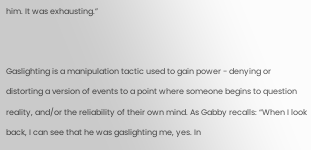him. It was exhausting.”


Gaslighting is a manipulation tactic used to gain power - denying or distorting a version of events to a point where someone begins to question reality, and/or the reliability of their own mind. As Gabby recalls: “When I look back, I can see that he was gaslighting me, yes. In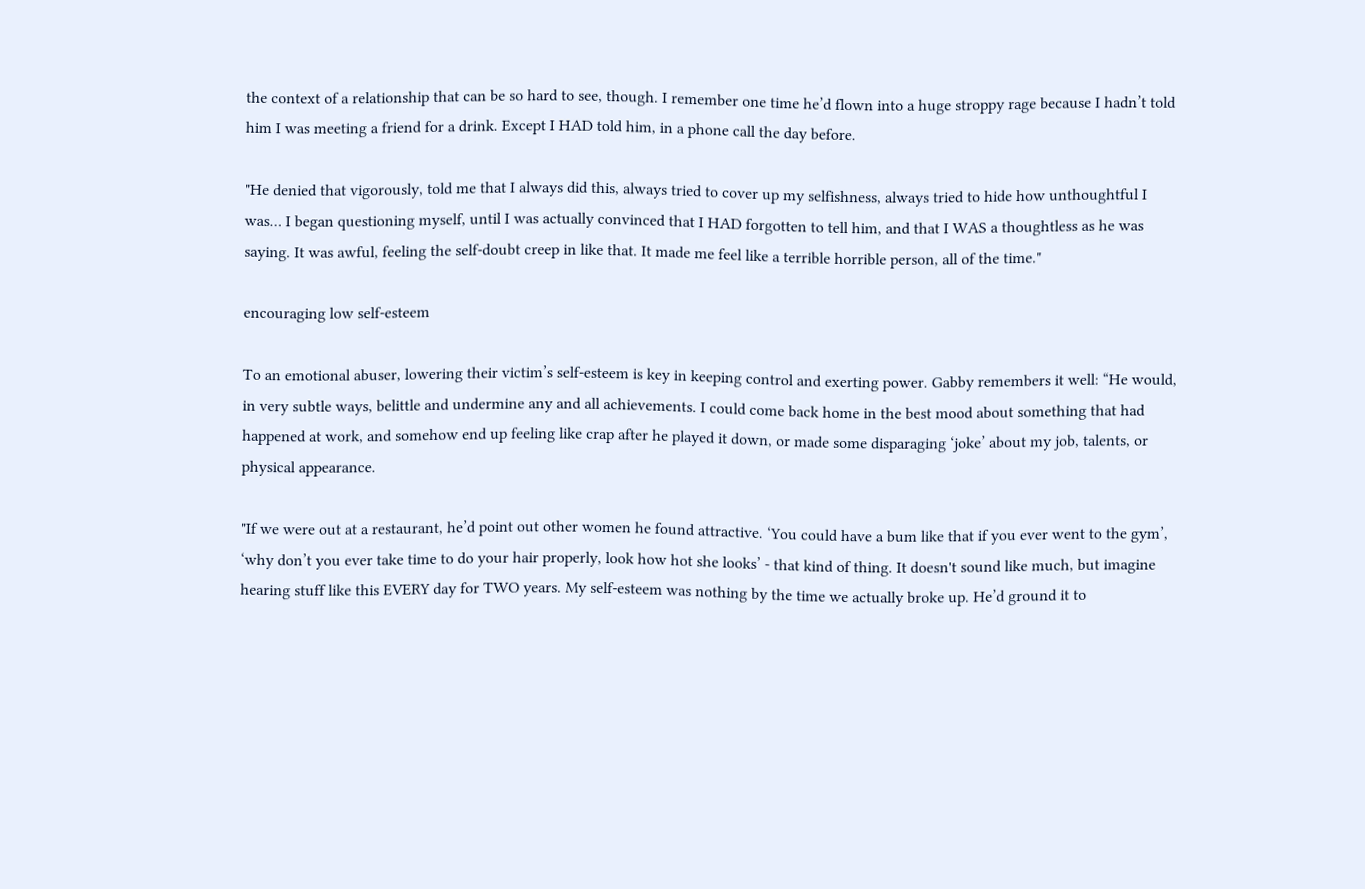the context of a relationship that can be so hard to see, though. I remember one time he’d flown into a huge stroppy rage because I hadn’t told him I was meeting a friend for a drink. Except I HAD told him, in a phone call the day before.

"He denied that vigorously, told me that I always did this, always tried to cover up my selfishness, always tried to hide how unthoughtful I was… I began questioning myself, until I was actually convinced that I HAD forgotten to tell him, and that I WAS a thoughtless as he was saying. It was awful, feeling the self-doubt creep in like that. It made me feel like a terrible horrible person, all of the time."

encouraging low self-esteem

To an emotional abuser, lowering their victim’s self-esteem is key in keeping control and exerting power. Gabby remembers it well: “He would, in very subtle ways, belittle and undermine any and all achievements. I could come back home in the best mood about something that had happened at work, and somehow end up feeling like crap after he played it down, or made some disparaging ‘joke’ about my job, talents, or physical appearance.

"If we were out at a restaurant, he’d point out other women he found attractive. ‘You could have a bum like that if you ever went to the gym’, ‘why don’t you ever take time to do your hair properly, look how hot she looks’ - that kind of thing. It doesn't sound like much, but imagine hearing stuff like this EVERY day for TWO years. My self-esteem was nothing by the time we actually broke up. He’d ground it to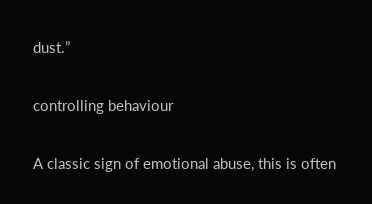dust.”

controlling behaviour

A classic sign of emotional abuse, this is often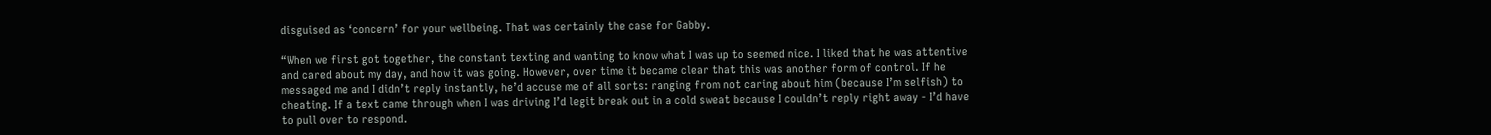disguised as ‘concern’ for your wellbeing. That was certainly the case for Gabby.

“When we first got together, the constant texting and wanting to know what I was up to seemed nice. I liked that he was attentive and cared about my day, and how it was going. However, over time it became clear that this was another form of control. If he messaged me and I didn’t reply instantly, he’d accuse me of all sorts: ranging from not caring about him (because I’m selfish) to cheating. If a text came through when I was driving I’d legit break out in a cold sweat because I couldn’t reply right away - I’d have to pull over to respond.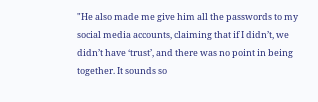"He also made me give him all the passwords to my social media accounts, claiming that if I didn’t, we didn’t have ‘trust’, and there was no point in being together. It sounds so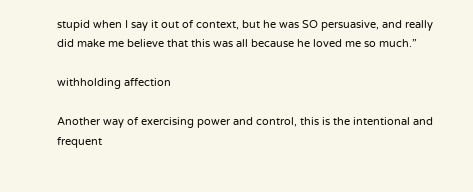stupid when I say it out of context, but he was SO persuasive, and really did make me believe that this was all because he loved me so much.”

withholding affection

Another way of exercising power and control, this is the intentional and frequent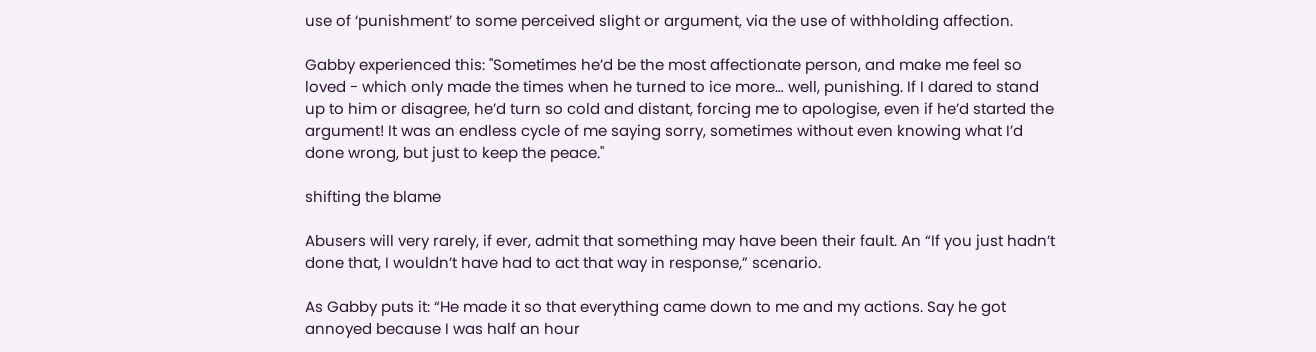use of ‘punishment’ to some perceived slight or argument, via the use of withholding affection.

Gabby experienced this: "Sometimes he’d be the most affectionate person, and make me feel so loved - which only made the times when he turned to ice more… well, punishing. If I dared to stand up to him or disagree, he’d turn so cold and distant, forcing me to apologise, even if he’d started the argument! It was an endless cycle of me saying sorry, sometimes without even knowing what I’d done wrong, but just to keep the peace."

shifting the blame

Abusers will very rarely, if ever, admit that something may have been their fault. An “If you just hadn’t done that, I wouldn’t have had to act that way in response,” scenario.

As Gabby puts it: “He made it so that everything came down to me and my actions. Say he got annoyed because I was half an hour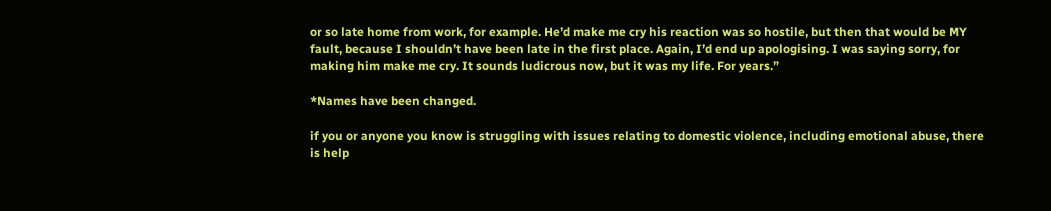or so late home from work, for example. He’d make me cry his reaction was so hostile, but then that would be MY fault, because I shouldn’t have been late in the first place. Again, I’d end up apologising. I was saying sorry, for making him make me cry. It sounds ludicrous now, but it was my life. For years.”

*Names have been changed.

if you or anyone you know is struggling with issues relating to domestic violence, including emotional abuse, there is help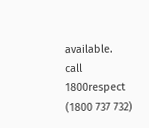available. call 1800respect (1800 737 732)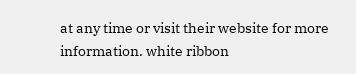at any time or visit their website for more information. white ribbon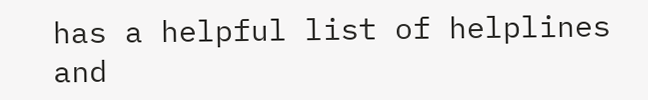has a helpful list of helplines and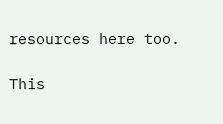resources here too.

This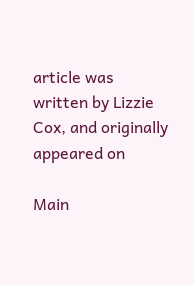article was written by Lizzie Cox, and originally appeared on

Main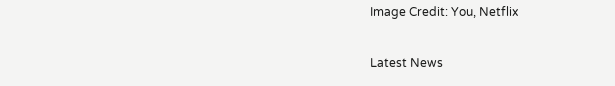Image Credit: You, Netflix

Latest News